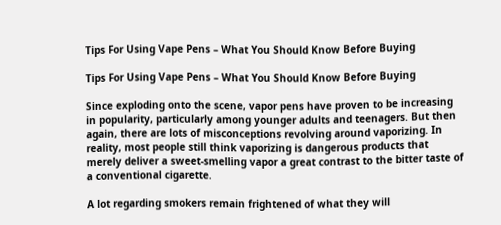Tips For Using Vape Pens – What You Should Know Before Buying

Tips For Using Vape Pens – What You Should Know Before Buying

Since exploding onto the scene, vapor pens have proven to be increasing in popularity, particularly among younger adults and teenagers. But then again, there are lots of misconceptions revolving around vaporizing. In reality, most people still think vaporizing is dangerous products that merely deliver a sweet-smelling vapor a great contrast to the bitter taste of a conventional cigarette.

A lot regarding smokers remain frightened of what they will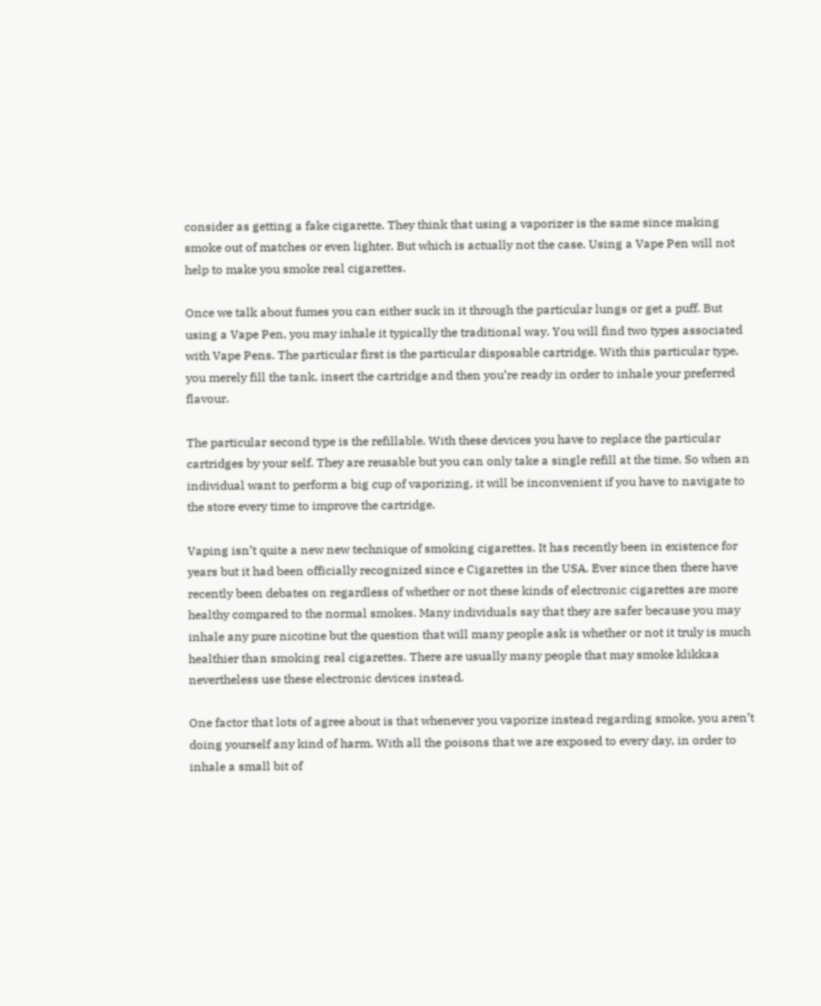consider as getting a fake cigarette. They think that using a vaporizer is the same since making smoke out of matches or even lighter. But which is actually not the case. Using a Vape Pen will not help to make you smoke real cigarettes.

Once we talk about fumes you can either suck in it through the particular lungs or get a puff. But using a Vape Pen, you may inhale it typically the traditional way. You will find two types associated with Vape Pens. The particular first is the particular disposable cartridge. With this particular type, you merely fill the tank, insert the cartridge and then you’re ready in order to inhale your preferred flavour.

The particular second type is the refillable. With these devices you have to replace the particular cartridges by your self. They are reusable but you can only take a single refill at the time. So when an individual want to perform a big cup of vaporizing, it will be inconvenient if you have to navigate to the store every time to improve the cartridge.

Vaping isn’t quite a new new technique of smoking cigarettes. It has recently been in existence for years but it had been officially recognized since e Cigarettes in the USA. Ever since then there have recently been debates on regardless of whether or not these kinds of electronic cigarettes are more healthy compared to the normal smokes. Many individuals say that they are safer because you may inhale any pure nicotine but the question that will many people ask is whether or not it truly is much healthier than smoking real cigarettes. There are usually many people that may smoke klikkaa nevertheless use these electronic devices instead.

One factor that lots of agree about is that whenever you vaporize instead regarding smoke, you aren’t doing yourself any kind of harm. With all the poisons that we are exposed to every day, in order to inhale a small bit of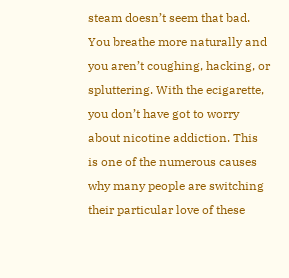steam doesn’t seem that bad. You breathe more naturally and you aren’t coughing, hacking, or spluttering. With the ecigarette, you don’t have got to worry about nicotine addiction. This is one of the numerous causes why many people are switching their particular love of these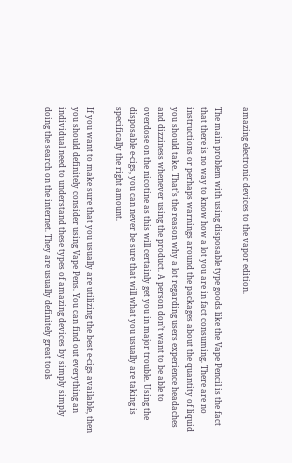amazing electronic devices to the vapor edition.

The main problem with using disposable type goods like the Vape Pencil is the fact that there is no way to know how a lot you are in fact consuming. There are no instructions or perhaps warnings around the packages about the quantity of liquid you should take. That’s the reason why a lot regarding users experience headaches and dizziness whenever using the product. A person don’t want to be able to overdose on the nicotine as this will certainly get you in major trouble. Using the disposable e-cigs, you can never be sure that will what you usually are taking is specifically the right amount.

If you want to make sure that you usually are utilizing the best e-cigs available, then you should definitely consider using Vape Pens. You can find out everything an individual need to understand these types of amazing devices by simply simply doing the search on the internet. They are usually definitely great tools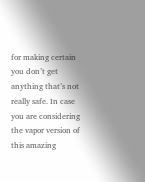for making certain you don’t get anything that’s not really safe. In case you are considering the vapor version of this amazing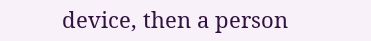device, then a person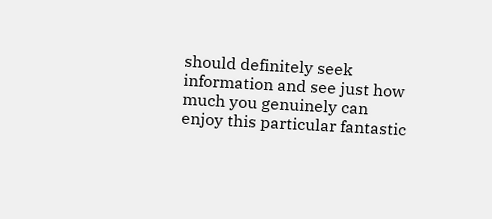should definitely seek information and see just how much you genuinely can enjoy this particular fantastic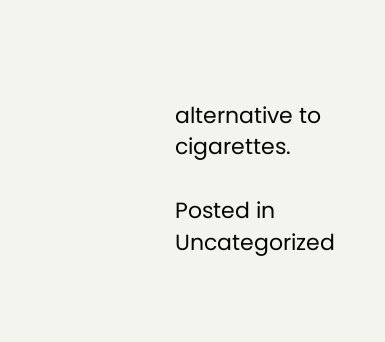alternative to cigarettes.

Posted in Uncategorized